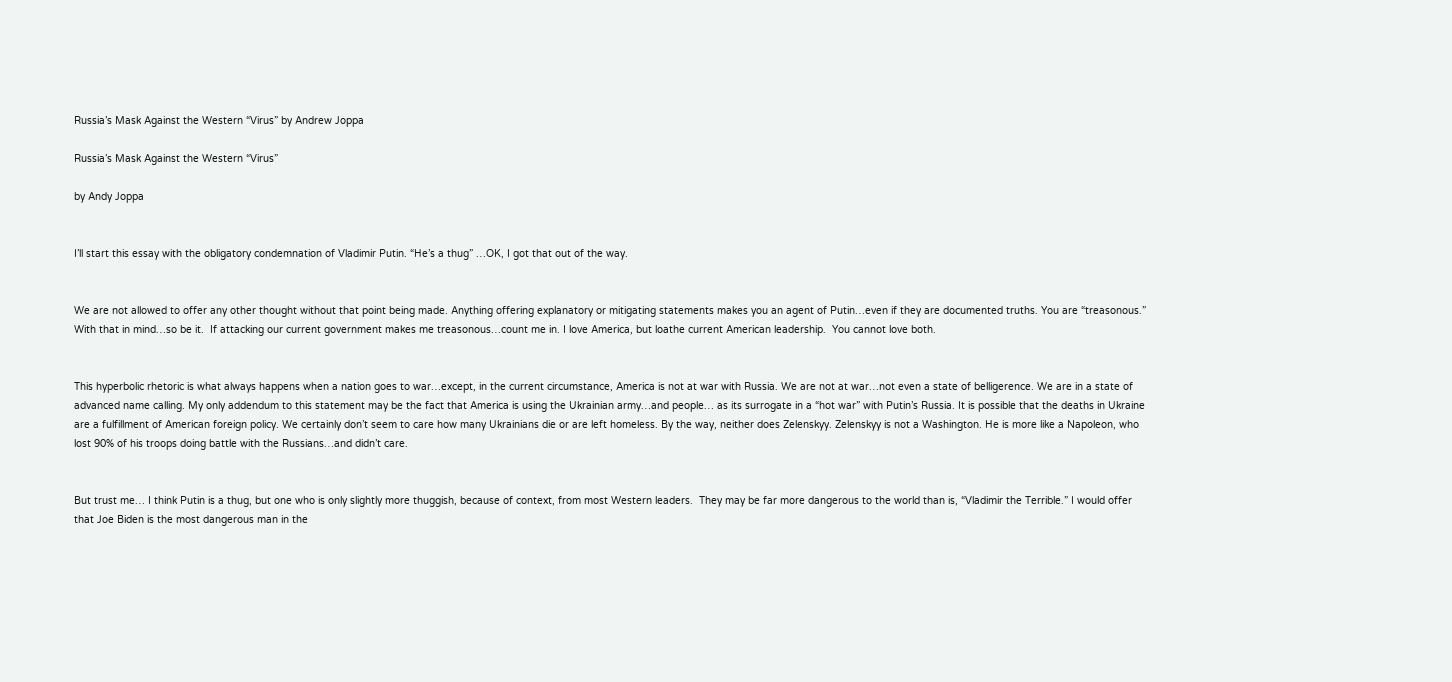Russia’s Mask Against the Western “Virus” by Andrew Joppa

Russia’s Mask Against the Western “Virus”

by Andy Joppa


I’ll start this essay with the obligatory condemnation of Vladimir Putin. “He’s a thug” …OK, I got that out of the way.


We are not allowed to offer any other thought without that point being made. Anything offering explanatory or mitigating statements makes you an agent of Putin…even if they are documented truths. You are “treasonous.”  With that in mind…so be it.  If attacking our current government makes me treasonous…count me in. I love America, but loathe current American leadership.  You cannot love both.


This hyperbolic rhetoric is what always happens when a nation goes to war…except, in the current circumstance, America is not at war with Russia. We are not at war…not even a state of belligerence. We are in a state of advanced name calling. My only addendum to this statement may be the fact that America is using the Ukrainian army…and people… as its surrogate in a “hot war” with Putin’s Russia. It is possible that the deaths in Ukraine are a fulfillment of American foreign policy. We certainly don’t seem to care how many Ukrainians die or are left homeless. By the way, neither does Zelenskyy. Zelenskyy is not a Washington. He is more like a Napoleon, who lost 90% of his troops doing battle with the Russians…and didn’t care.


But trust me… I think Putin is a thug, but one who is only slightly more thuggish, because of context, from most Western leaders.  They may be far more dangerous to the world than is, “Vladimir the Terrible.” I would offer that Joe Biden is the most dangerous man in the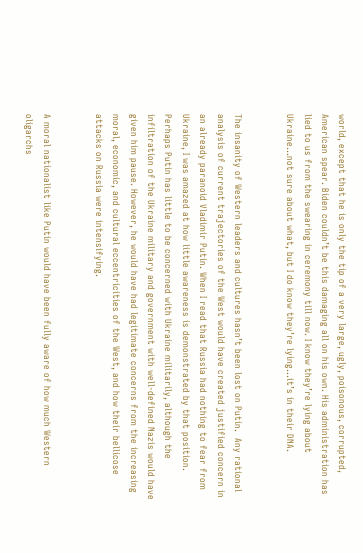world, except that he is only the tip of a very large, ugly, poisonous, corrupted, American spear. Biden couldn’t be this damaging all on his own. His administration has lied to us from the swearing in ceremony till now. I know they’re lying about Ukraine…not sure about what, but I do know they’re lying…it’s in their DNA.


The insanity of Western leaders and cultures hasn’t been lost on Putin.  Any rational analysis of current trajectories of the West would have created justified concern in an already paranoid Vladimir Putin. When I read that Russia had nothing to fear from Ukraine, I was amazed at how little awareness is demonstrated by that position. Perhaps Putin has little to be concerned with Ukraine militarily, although the infiltration of the Ukraine military and government with well-defined Nazis would have given him pause. However, he would have had legitimate concerns from the increasing moral, economic, and cultural eccentricities of the West, and how their bellicose attacks on Russia were intensifying.


A moral nationalist like Putin would have been fully aware of how much Western oligarchs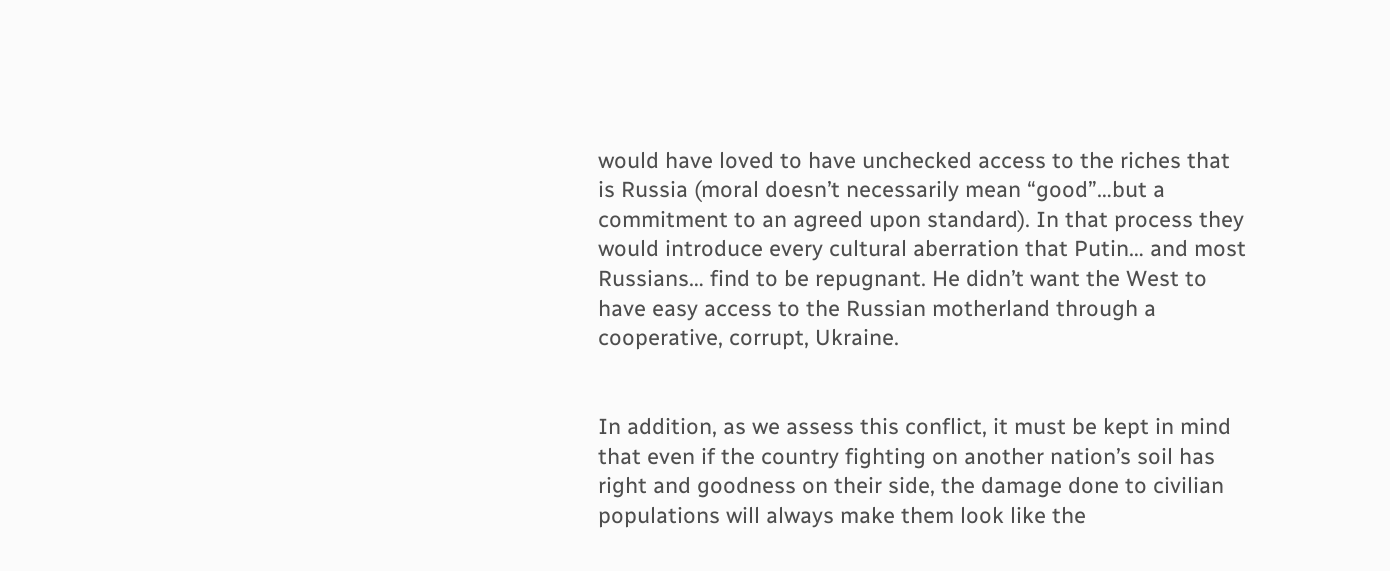would have loved to have unchecked access to the riches that is Russia (moral doesn’t necessarily mean “good”…but a commitment to an agreed upon standard). In that process they would introduce every cultural aberration that Putin… and most Russians… find to be repugnant. He didn’t want the West to have easy access to the Russian motherland through a cooperative, corrupt, Ukraine.


In addition, as we assess this conflict, it must be kept in mind that even if the country fighting on another nation’s soil has right and goodness on their side, the damage done to civilian populations will always make them look like the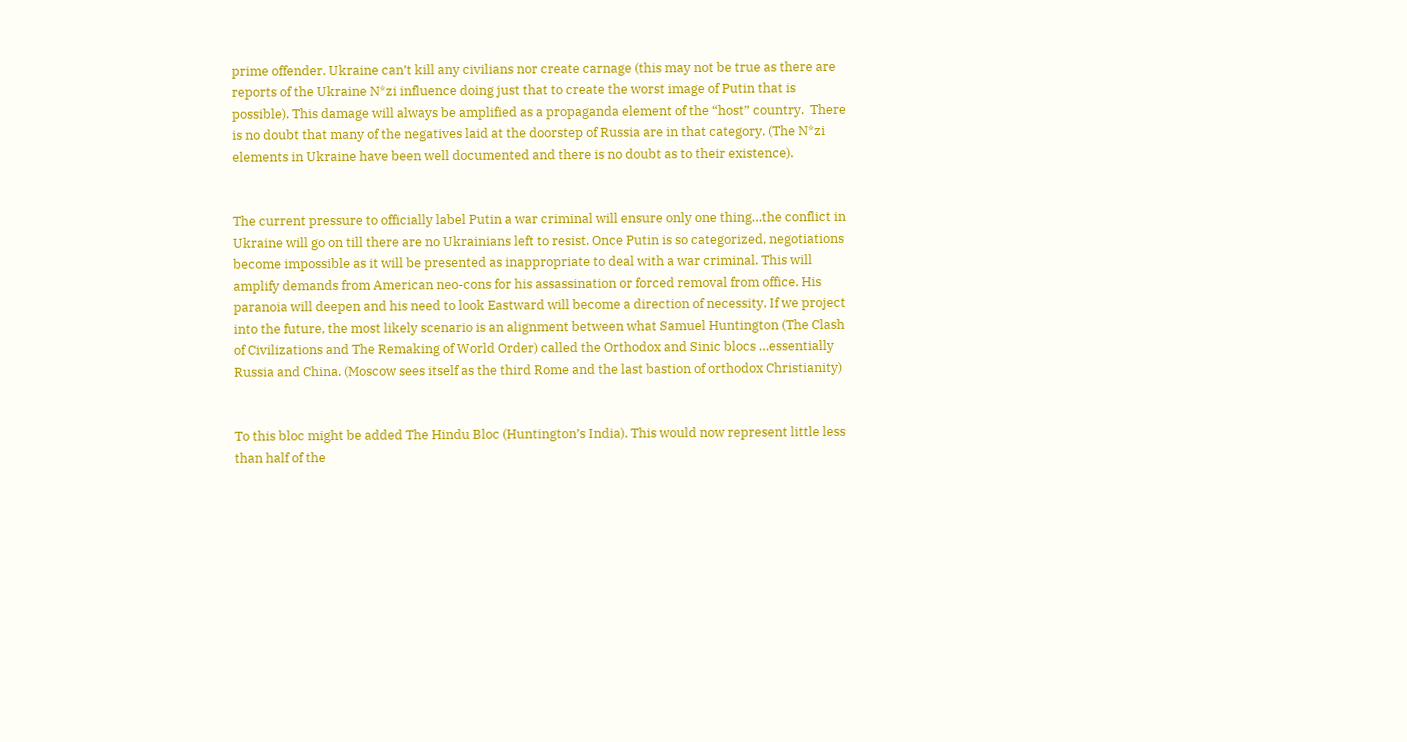prime offender. Ukraine can’t kill any civilians nor create carnage (this may not be true as there are reports of the Ukraine N*zi influence doing just that to create the worst image of Putin that is possible). This damage will always be amplified as a propaganda element of the “host” country.  There is no doubt that many of the negatives laid at the doorstep of Russia are in that category. (The N*zi elements in Ukraine have been well documented and there is no doubt as to their existence).


The current pressure to officially label Putin a war criminal will ensure only one thing…the conflict in Ukraine will go on till there are no Ukrainians left to resist. Once Putin is so categorized, negotiations become impossible as it will be presented as inappropriate to deal with a war criminal. This will amplify demands from American neo-cons for his assassination or forced removal from office. His paranoia will deepen and his need to look Eastward will become a direction of necessity. If we project into the future, the most likely scenario is an alignment between what Samuel Huntington (The Clash of Civilizations and The Remaking of World Order) called the Orthodox and Sinic blocs …essentially Russia and China. (Moscow sees itself as the third Rome and the last bastion of orthodox Christianity)


To this bloc might be added The Hindu Bloc (Huntington’s India). This would now represent little less than half of the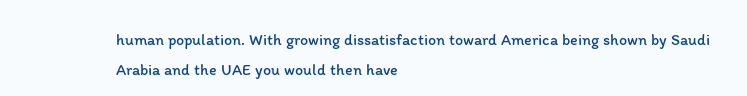human population. With growing dissatisfaction toward America being shown by Saudi Arabia and the UAE you would then have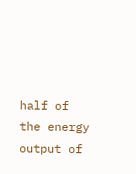half of the energy output of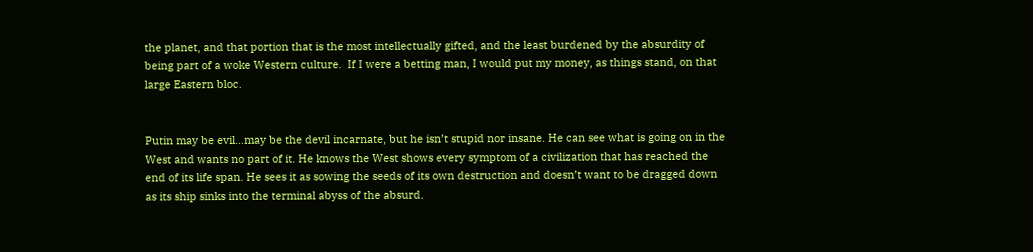the planet, and that portion that is the most intellectually gifted, and the least burdened by the absurdity of being part of a woke Western culture.  If I were a betting man, I would put my money, as things stand, on that large Eastern bloc.


Putin may be evil…may be the devil incarnate, but he isn’t stupid nor insane. He can see what is going on in the West and wants no part of it. He knows the West shows every symptom of a civilization that has reached the end of its life span. He sees it as sowing the seeds of its own destruction and doesn’t want to be dragged down as its ship sinks into the terminal abyss of the absurd.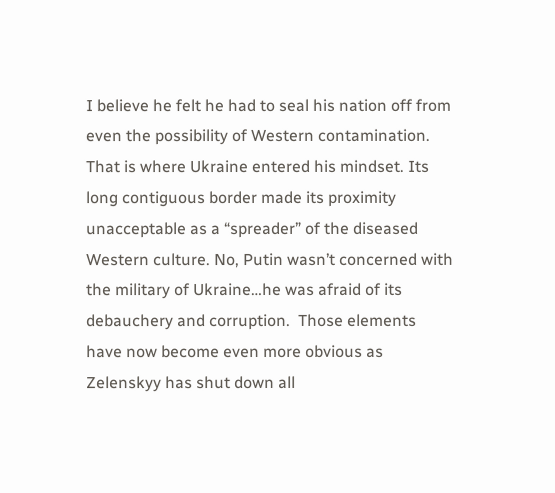I believe he felt he had to seal his nation off from even the possibility of Western contamination. That is where Ukraine entered his mindset. Its long contiguous border made its proximity unacceptable as a “spreader” of the diseased Western culture. No, Putin wasn’t concerned with the military of Ukraine…he was afraid of its debauchery and corruption.  Those elements have now become even more obvious as Zelenskyy has shut down all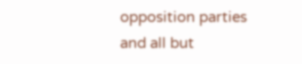opposition parties and all but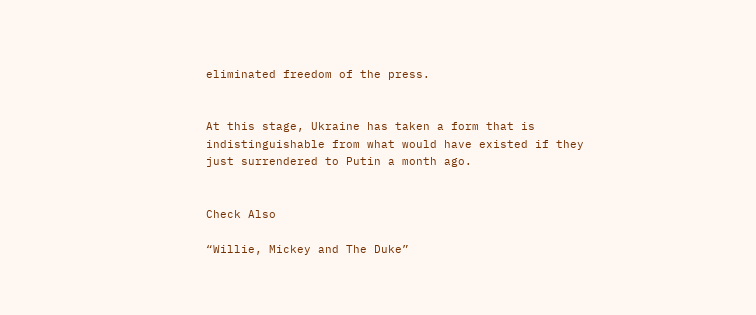eliminated freedom of the press.


At this stage, Ukraine has taken a form that is indistinguishable from what would have existed if they just surrendered to Putin a month ago.


Check Also

“Willie, Mickey and The Duke”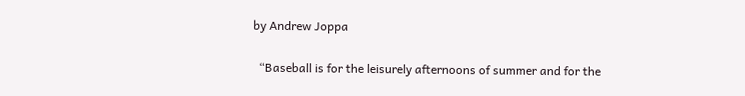by Andrew Joppa

  “Baseball is for the leisurely afternoons of summer and for the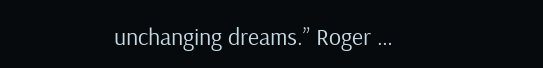unchanging dreams.” Roger …